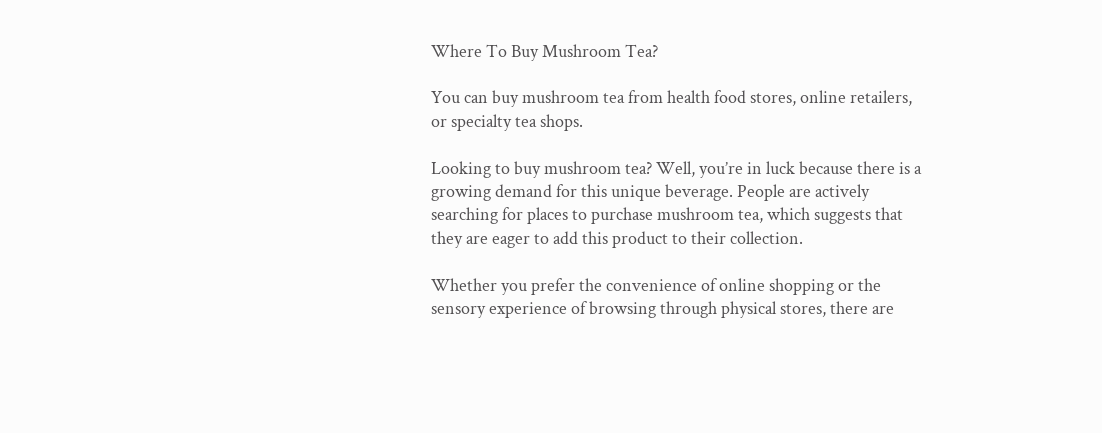Where To Buy Mushroom Tea?

You can buy mushroom tea from health food stores, online retailers, or specialty tea shops.

Looking to buy mushroom tea? Well, you’re in luck because there is a growing demand for this unique beverage. People are actively searching for places to purchase mushroom tea, which suggests that they are eager to add this product to their collection.

Whether you prefer the convenience of online shopping or the sensory experience of browsing through physical stores, there are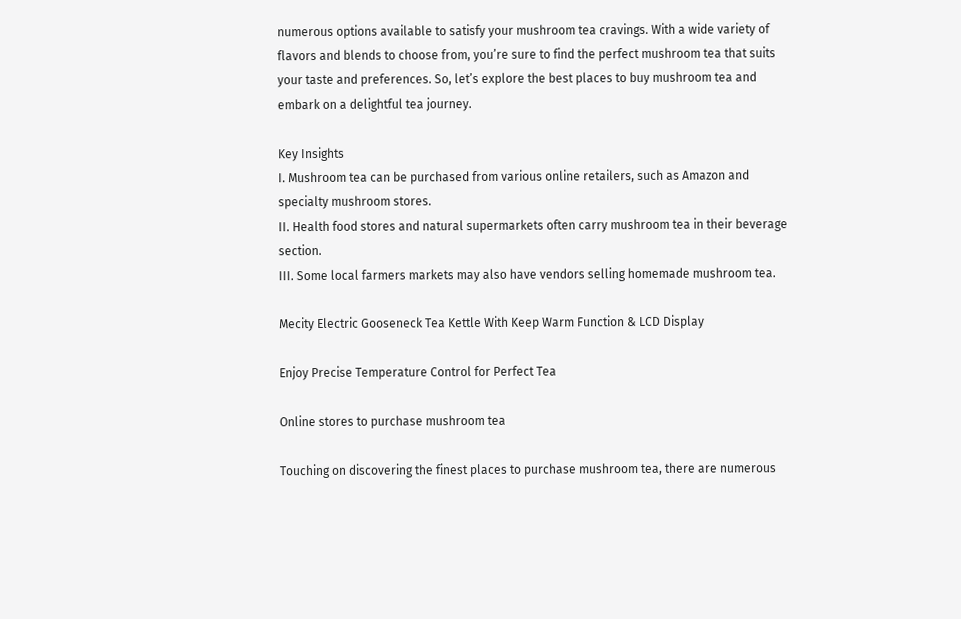numerous options available to satisfy your mushroom tea cravings. With a wide variety of flavors and blends to choose from, you’re sure to find the perfect mushroom tea that suits your taste and preferences. So, let’s explore the best places to buy mushroom tea and embark on a delightful tea journey.

Key Insights
I. Mushroom tea can be purchased from various online retailers, such as Amazon and specialty mushroom stores.
II. Health food stores and natural supermarkets often carry mushroom tea in their beverage section.
III. Some local farmers markets may also have vendors selling homemade mushroom tea.

Mecity Electric Gooseneck Tea Kettle With Keep Warm Function & LCD Display

Enjoy Precise Temperature Control for Perfect Tea

Online stores to purchase mushroom tea

Touching on discovering the finest places to purchase mushroom tea, there are numerous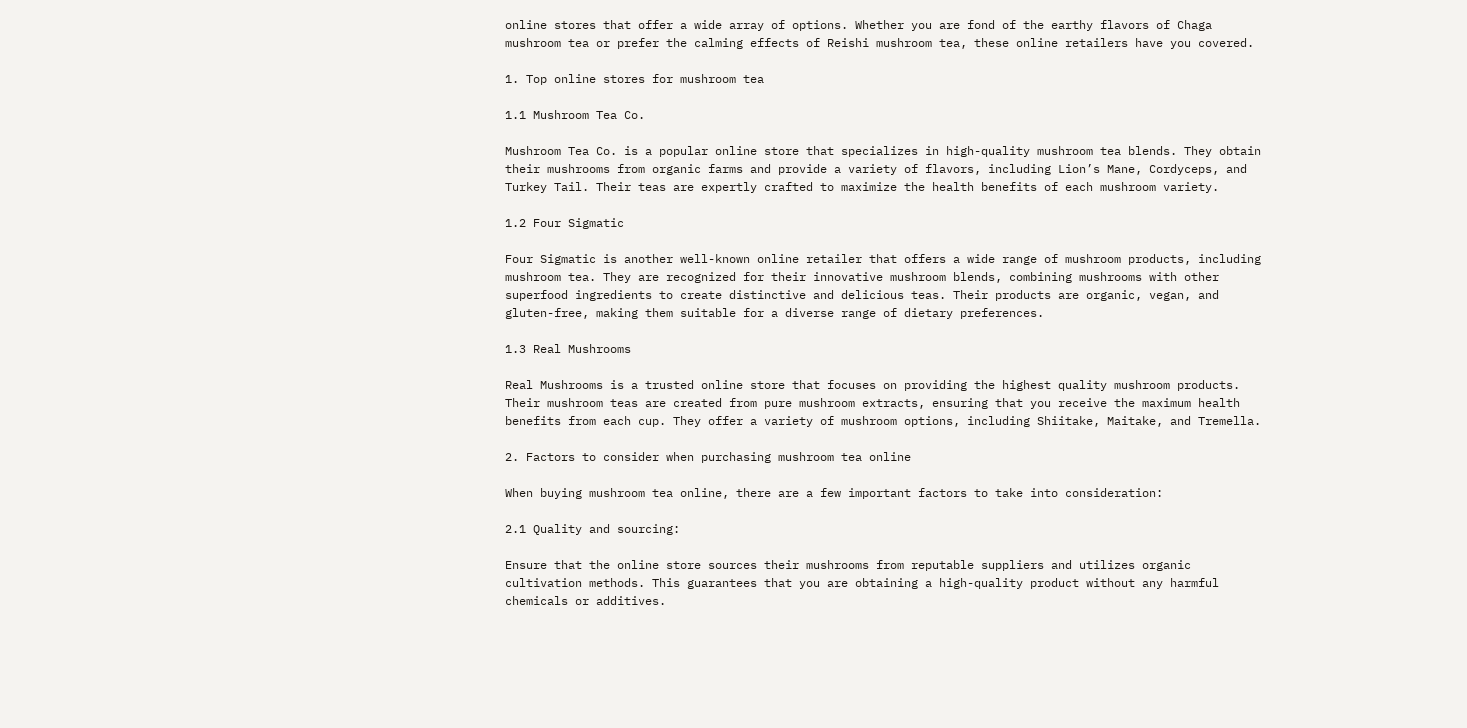online stores that offer a wide array of options. Whether you are fond of the earthy flavors of Chaga mushroom tea or prefer the calming effects of Reishi mushroom tea, these online retailers have you covered.

1. Top online stores for mushroom tea

1.1 Mushroom Tea Co.

Mushroom Tea Co. is a popular online store that specializes in high-quality mushroom tea blends. They obtain their mushrooms from organic farms and provide a variety of flavors, including Lion’s Mane, Cordyceps, and Turkey Tail. Their teas are expertly crafted to maximize the health benefits of each mushroom variety.

1.2 Four Sigmatic

Four Sigmatic is another well-known online retailer that offers a wide range of mushroom products, including mushroom tea. They are recognized for their innovative mushroom blends, combining mushrooms with other superfood ingredients to create distinctive and delicious teas. Their products are organic, vegan, and gluten-free, making them suitable for a diverse range of dietary preferences.

1.3 Real Mushrooms

Real Mushrooms is a trusted online store that focuses on providing the highest quality mushroom products. Their mushroom teas are created from pure mushroom extracts, ensuring that you receive the maximum health benefits from each cup. They offer a variety of mushroom options, including Shiitake, Maitake, and Tremella.

2. Factors to consider when purchasing mushroom tea online

When buying mushroom tea online, there are a few important factors to take into consideration:

2.1 Quality and sourcing:

Ensure that the online store sources their mushrooms from reputable suppliers and utilizes organic cultivation methods. This guarantees that you are obtaining a high-quality product without any harmful chemicals or additives.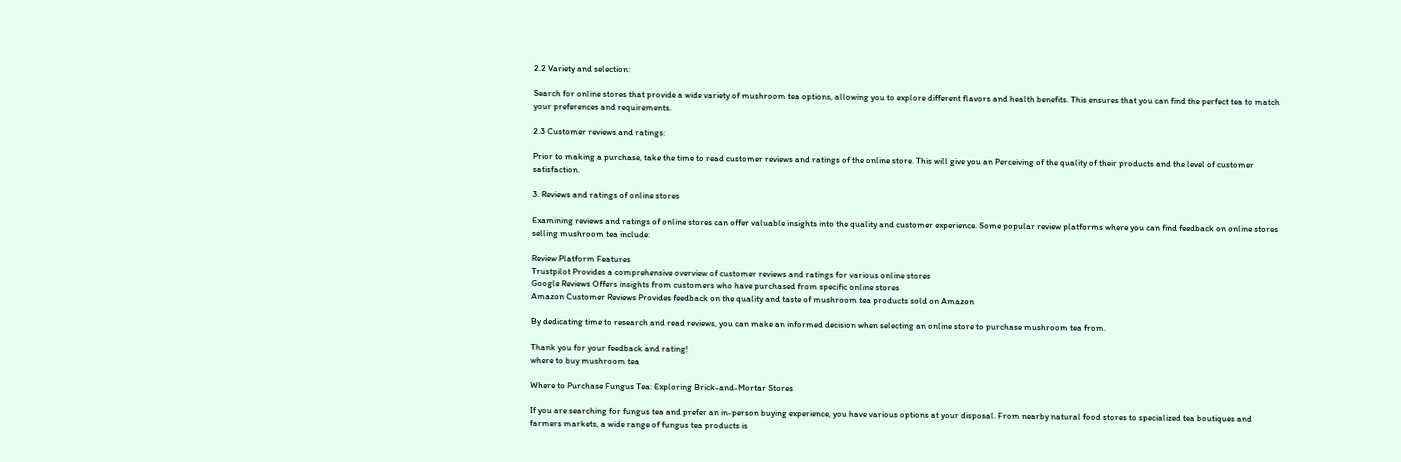2.2 Variety and selection:

Search for online stores that provide a wide variety of mushroom tea options, allowing you to explore different flavors and health benefits. This ensures that you can find the perfect tea to match your preferences and requirements.

2.3 Customer reviews and ratings:

Prior to making a purchase, take the time to read customer reviews and ratings of the online store. This will give you an Perceiving of the quality of their products and the level of customer satisfaction.

3. Reviews and ratings of online stores

Examining reviews and ratings of online stores can offer valuable insights into the quality and customer experience. Some popular review platforms where you can find feedback on online stores selling mushroom tea include:

Review Platform Features
Trustpilot Provides a comprehensive overview of customer reviews and ratings for various online stores
Google Reviews Offers insights from customers who have purchased from specific online stores
Amazon Customer Reviews Provides feedback on the quality and taste of mushroom tea products sold on Amazon

By dedicating time to research and read reviews, you can make an informed decision when selecting an online store to purchase mushroom tea from.

Thank you for your feedback and rating!
where to buy mushroom tea

Where to Purchase Fungus Tea: Exploring Brick-and-Mortar Stores

If you are searching for fungus tea and prefer an in-person buying experience, you have various options at your disposal. From nearby natural food stores to specialized tea boutiques and farmers markets, a wide range of fungus tea products is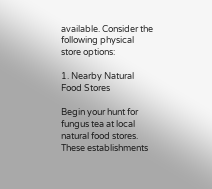available. Consider the following physical store options:

1. Nearby Natural Food Stores

Begin your hunt for fungus tea at local natural food stores. These establishments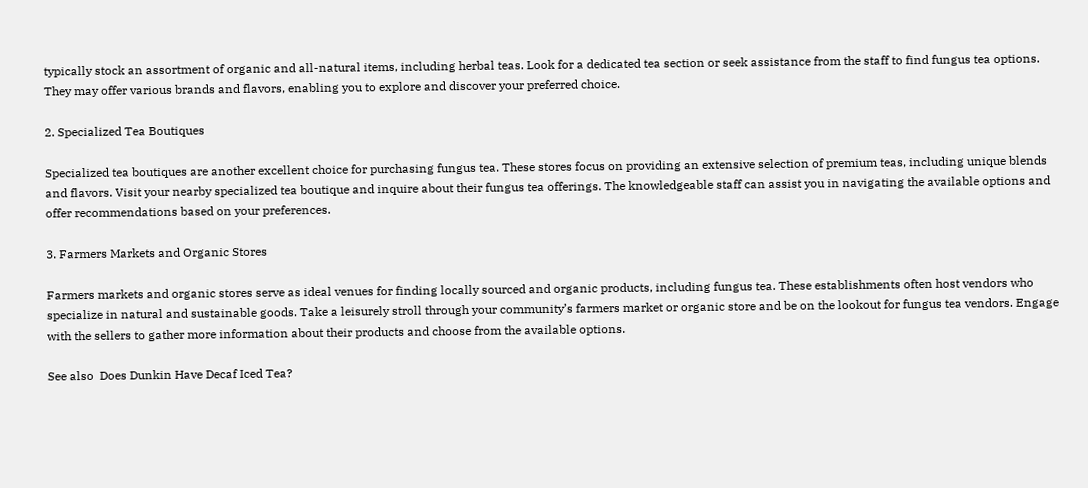typically stock an assortment of organic and all-natural items, including herbal teas. Look for a dedicated tea section or seek assistance from the staff to find fungus tea options. They may offer various brands and flavors, enabling you to explore and discover your preferred choice.

2. Specialized Tea Boutiques

Specialized tea boutiques are another excellent choice for purchasing fungus tea. These stores focus on providing an extensive selection of premium teas, including unique blends and flavors. Visit your nearby specialized tea boutique and inquire about their fungus tea offerings. The knowledgeable staff can assist you in navigating the available options and offer recommendations based on your preferences.

3. Farmers Markets and Organic Stores

Farmers markets and organic stores serve as ideal venues for finding locally sourced and organic products, including fungus tea. These establishments often host vendors who specialize in natural and sustainable goods. Take a leisurely stroll through your community’s farmers market or organic store and be on the lookout for fungus tea vendors. Engage with the sellers to gather more information about their products and choose from the available options.

See also  Does Dunkin Have Decaf Iced Tea?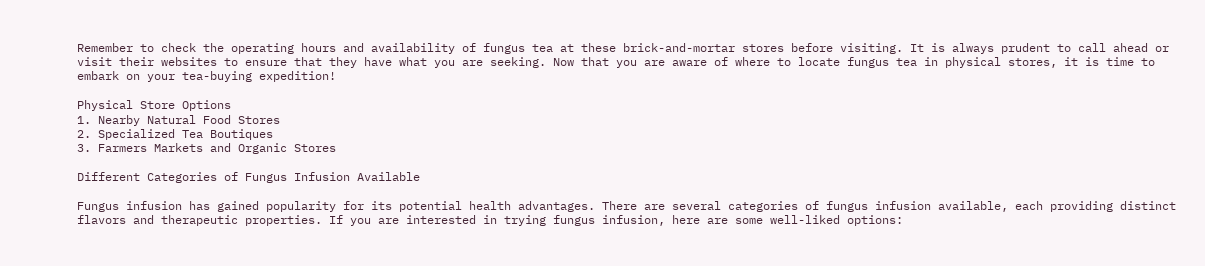Remember to check the operating hours and availability of fungus tea at these brick-and-mortar stores before visiting. It is always prudent to call ahead or visit their websites to ensure that they have what you are seeking. Now that you are aware of where to locate fungus tea in physical stores, it is time to embark on your tea-buying expedition!

Physical Store Options
1. Nearby Natural Food Stores
2. Specialized Tea Boutiques
3. Farmers Markets and Organic Stores

Different Categories of Fungus Infusion Available

Fungus infusion has gained popularity for its potential health advantages. There are several categories of fungus infusion available, each providing distinct flavors and therapeutic properties. If you are interested in trying fungus infusion, here are some well-liked options: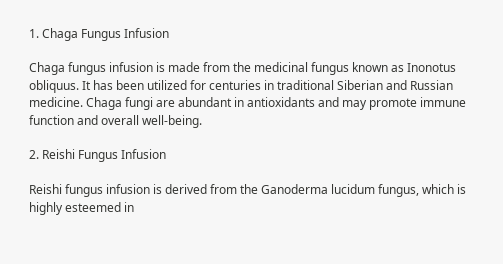1. Chaga Fungus Infusion

Chaga fungus infusion is made from the medicinal fungus known as Inonotus obliquus. It has been utilized for centuries in traditional Siberian and Russian medicine. Chaga fungi are abundant in antioxidants and may promote immune function and overall well-being.

2. Reishi Fungus Infusion

Reishi fungus infusion is derived from the Ganoderma lucidum fungus, which is highly esteemed in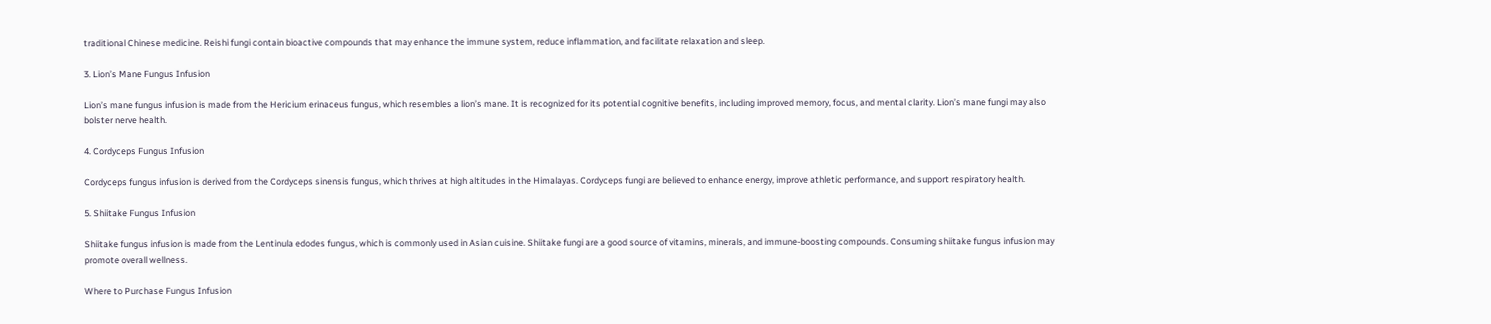traditional Chinese medicine. Reishi fungi contain bioactive compounds that may enhance the immune system, reduce inflammation, and facilitate relaxation and sleep.

3. Lion’s Mane Fungus Infusion

Lion’s mane fungus infusion is made from the Hericium erinaceus fungus, which resembles a lion’s mane. It is recognized for its potential cognitive benefits, including improved memory, focus, and mental clarity. Lion’s mane fungi may also bolster nerve health.

4. Cordyceps Fungus Infusion

Cordyceps fungus infusion is derived from the Cordyceps sinensis fungus, which thrives at high altitudes in the Himalayas. Cordyceps fungi are believed to enhance energy, improve athletic performance, and support respiratory health.

5. Shiitake Fungus Infusion

Shiitake fungus infusion is made from the Lentinula edodes fungus, which is commonly used in Asian cuisine. Shiitake fungi are a good source of vitamins, minerals, and immune-boosting compounds. Consuming shiitake fungus infusion may promote overall wellness.

Where to Purchase Fungus Infusion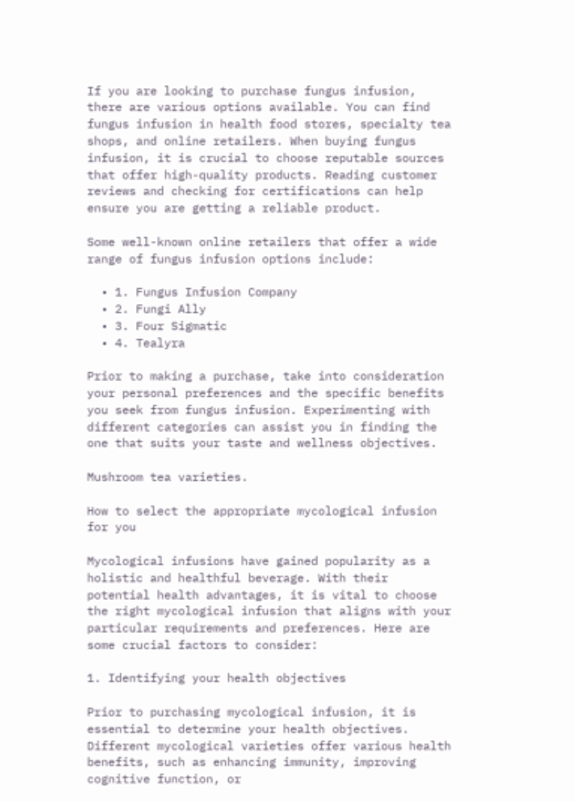If you are looking to purchase fungus infusion, there are various options available. You can find fungus infusion in health food stores, specialty tea shops, and online retailers. When buying fungus infusion, it is crucial to choose reputable sources that offer high-quality products. Reading customer reviews and checking for certifications can help ensure you are getting a reliable product.

Some well-known online retailers that offer a wide range of fungus infusion options include:

  • 1. Fungus Infusion Company
  • 2. Fungi Ally
  • 3. Four Sigmatic
  • 4. Tealyra

Prior to making a purchase, take into consideration your personal preferences and the specific benefits you seek from fungus infusion. Experimenting with different categories can assist you in finding the one that suits your taste and wellness objectives.

Mushroom tea varieties.

How to select the appropriate mycological infusion for you

Mycological infusions have gained popularity as a holistic and healthful beverage. With their potential health advantages, it is vital to choose the right mycological infusion that aligns with your particular requirements and preferences. Here are some crucial factors to consider:

1. Identifying your health objectives

Prior to purchasing mycological infusion, it is essential to determine your health objectives. Different mycological varieties offer various health benefits, such as enhancing immunity, improving cognitive function, or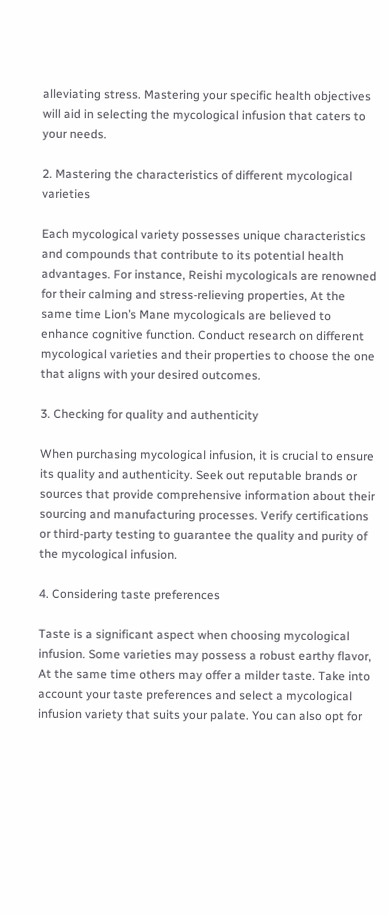alleviating stress. Mastering your specific health objectives will aid in selecting the mycological infusion that caters to your needs.

2. Mastering the characteristics of different mycological varieties

Each mycological variety possesses unique characteristics and compounds that contribute to its potential health advantages. For instance, Reishi mycologicals are renowned for their calming and stress-relieving properties, At the same time Lion’s Mane mycologicals are believed to enhance cognitive function. Conduct research on different mycological varieties and their properties to choose the one that aligns with your desired outcomes.

3. Checking for quality and authenticity

When purchasing mycological infusion, it is crucial to ensure its quality and authenticity. Seek out reputable brands or sources that provide comprehensive information about their sourcing and manufacturing processes. Verify certifications or third-party testing to guarantee the quality and purity of the mycological infusion.

4. Considering taste preferences

Taste is a significant aspect when choosing mycological infusion. Some varieties may possess a robust earthy flavor, At the same time others may offer a milder taste. Take into account your taste preferences and select a mycological infusion variety that suits your palate. You can also opt for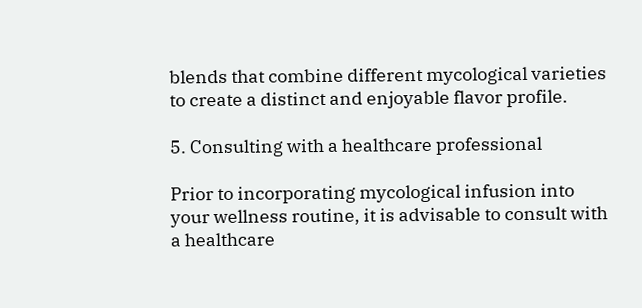blends that combine different mycological varieties to create a distinct and enjoyable flavor profile.

5. Consulting with a healthcare professional

Prior to incorporating mycological infusion into your wellness routine, it is advisable to consult with a healthcare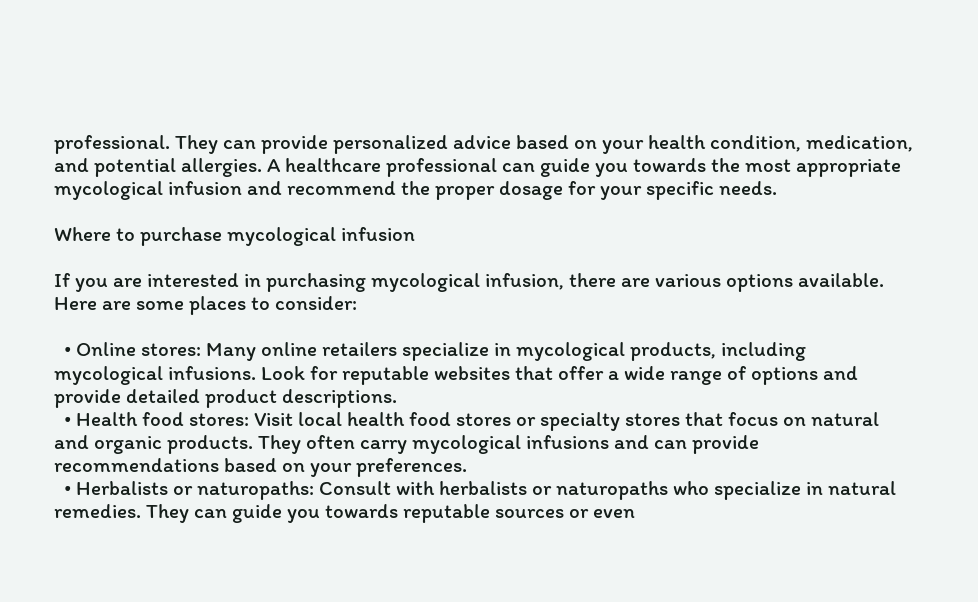professional. They can provide personalized advice based on your health condition, medication, and potential allergies. A healthcare professional can guide you towards the most appropriate mycological infusion and recommend the proper dosage for your specific needs.

Where to purchase mycological infusion

If you are interested in purchasing mycological infusion, there are various options available. Here are some places to consider:

  • Online stores: Many online retailers specialize in mycological products, including mycological infusions. Look for reputable websites that offer a wide range of options and provide detailed product descriptions.
  • Health food stores: Visit local health food stores or specialty stores that focus on natural and organic products. They often carry mycological infusions and can provide recommendations based on your preferences.
  • Herbalists or naturopaths: Consult with herbalists or naturopaths who specialize in natural remedies. They can guide you towards reputable sources or even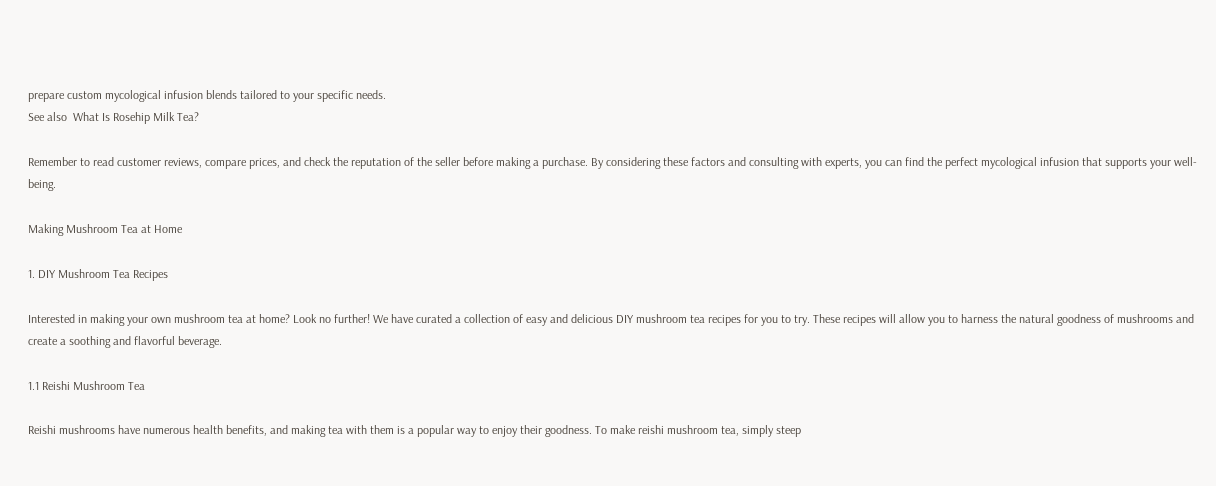prepare custom mycological infusion blends tailored to your specific needs.
See also  What Is Rosehip Milk Tea?

Remember to read customer reviews, compare prices, and check the reputation of the seller before making a purchase. By considering these factors and consulting with experts, you can find the perfect mycological infusion that supports your well-being.

Making Mushroom Tea at Home

1. DIY Mushroom Tea Recipes

Interested in making your own mushroom tea at home? Look no further! We have curated a collection of easy and delicious DIY mushroom tea recipes for you to try. These recipes will allow you to harness the natural goodness of mushrooms and create a soothing and flavorful beverage.

1.1 Reishi Mushroom Tea

Reishi mushrooms have numerous health benefits, and making tea with them is a popular way to enjoy their goodness. To make reishi mushroom tea, simply steep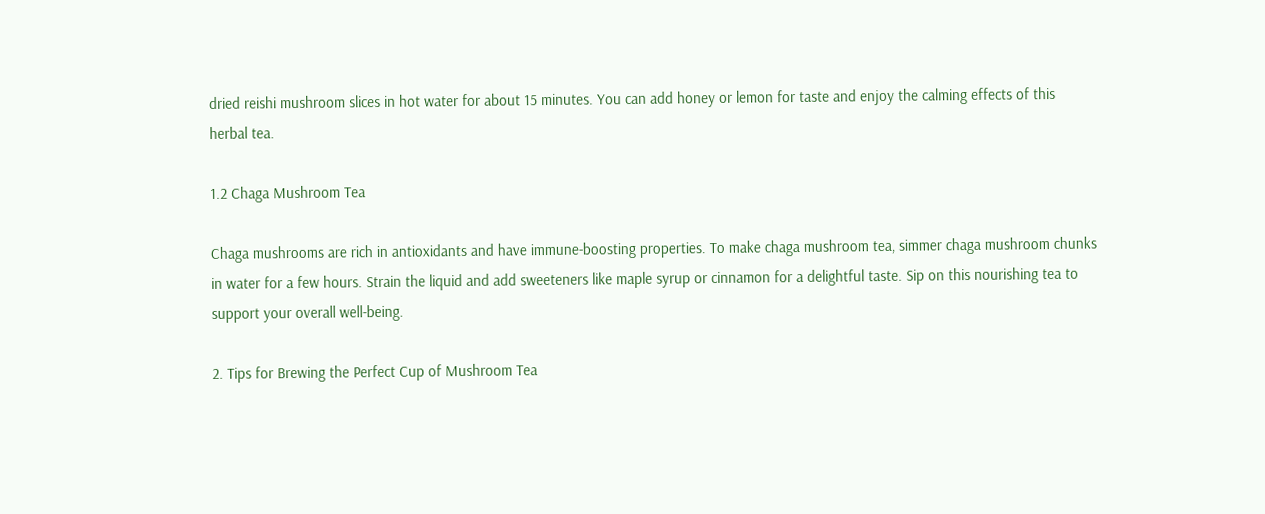dried reishi mushroom slices in hot water for about 15 minutes. You can add honey or lemon for taste and enjoy the calming effects of this herbal tea.

1.2 Chaga Mushroom Tea

Chaga mushrooms are rich in antioxidants and have immune-boosting properties. To make chaga mushroom tea, simmer chaga mushroom chunks in water for a few hours. Strain the liquid and add sweeteners like maple syrup or cinnamon for a delightful taste. Sip on this nourishing tea to support your overall well-being.

2. Tips for Brewing the Perfect Cup of Mushroom Tea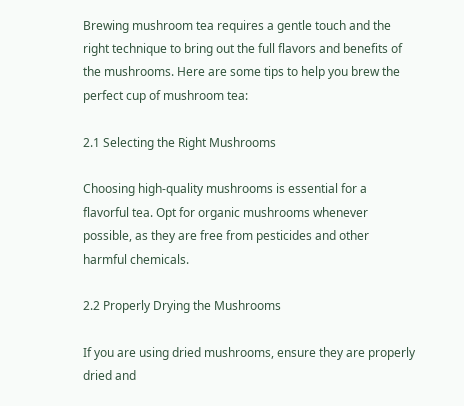Brewing mushroom tea requires a gentle touch and the right technique to bring out the full flavors and benefits of the mushrooms. Here are some tips to help you brew the perfect cup of mushroom tea:

2.1 Selecting the Right Mushrooms

Choosing high-quality mushrooms is essential for a flavorful tea. Opt for organic mushrooms whenever possible, as they are free from pesticides and other harmful chemicals.

2.2 Properly Drying the Mushrooms

If you are using dried mushrooms, ensure they are properly dried and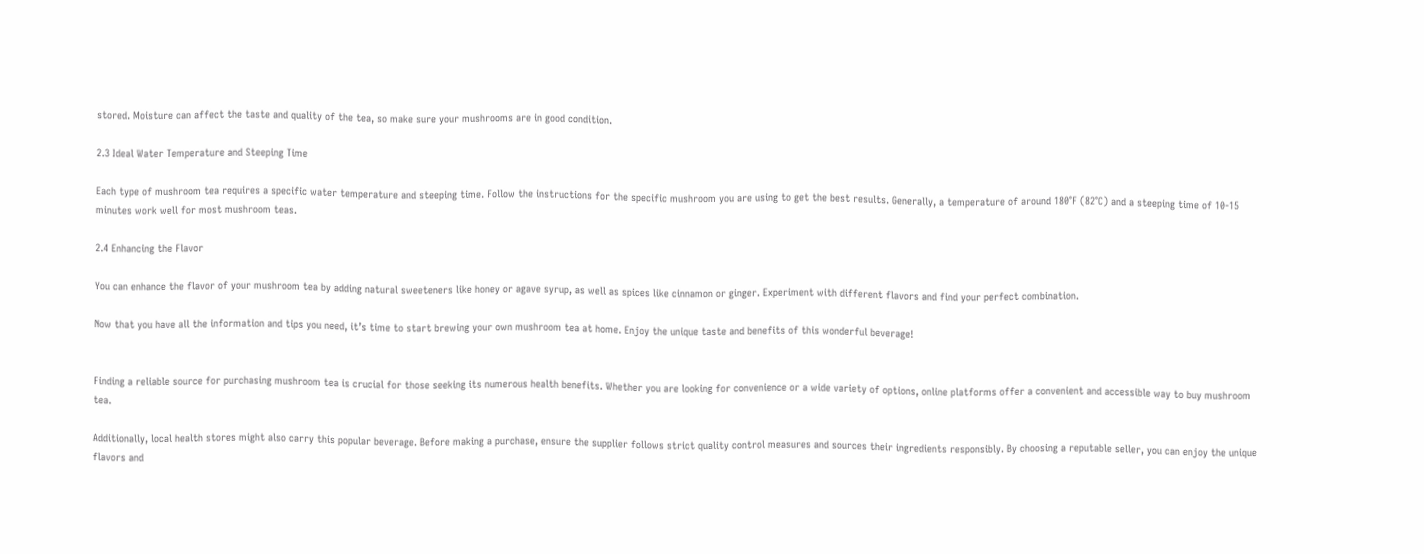stored. Moisture can affect the taste and quality of the tea, so make sure your mushrooms are in good condition.

2.3 Ideal Water Temperature and Steeping Time

Each type of mushroom tea requires a specific water temperature and steeping time. Follow the instructions for the specific mushroom you are using to get the best results. Generally, a temperature of around 180°F (82°C) and a steeping time of 10-15 minutes work well for most mushroom teas.

2.4 Enhancing the Flavor

You can enhance the flavor of your mushroom tea by adding natural sweeteners like honey or agave syrup, as well as spices like cinnamon or ginger. Experiment with different flavors and find your perfect combination.

Now that you have all the information and tips you need, it’s time to start brewing your own mushroom tea at home. Enjoy the unique taste and benefits of this wonderful beverage!


Finding a reliable source for purchasing mushroom tea is crucial for those seeking its numerous health benefits. Whether you are looking for convenience or a wide variety of options, online platforms offer a convenient and accessible way to buy mushroom tea.

Additionally, local health stores might also carry this popular beverage. Before making a purchase, ensure the supplier follows strict quality control measures and sources their ingredients responsibly. By choosing a reputable seller, you can enjoy the unique flavors and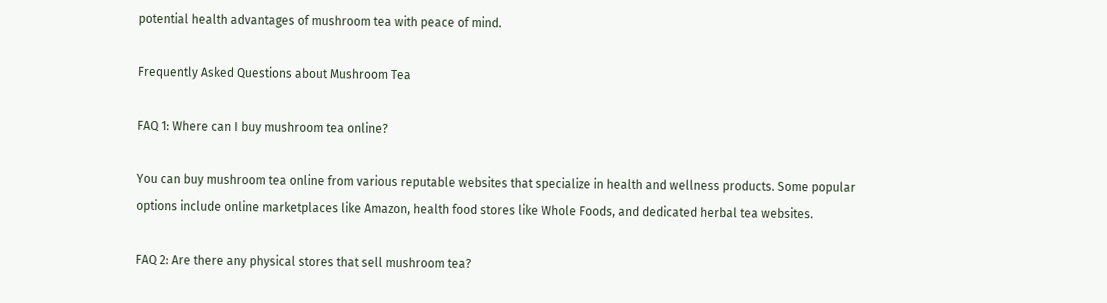potential health advantages of mushroom tea with peace of mind.

Frequently Asked Questions about Mushroom Tea

FAQ 1: Where can I buy mushroom tea online?

You can buy mushroom tea online from various reputable websites that specialize in health and wellness products. Some popular options include online marketplaces like Amazon, health food stores like Whole Foods, and dedicated herbal tea websites.

FAQ 2: Are there any physical stores that sell mushroom tea?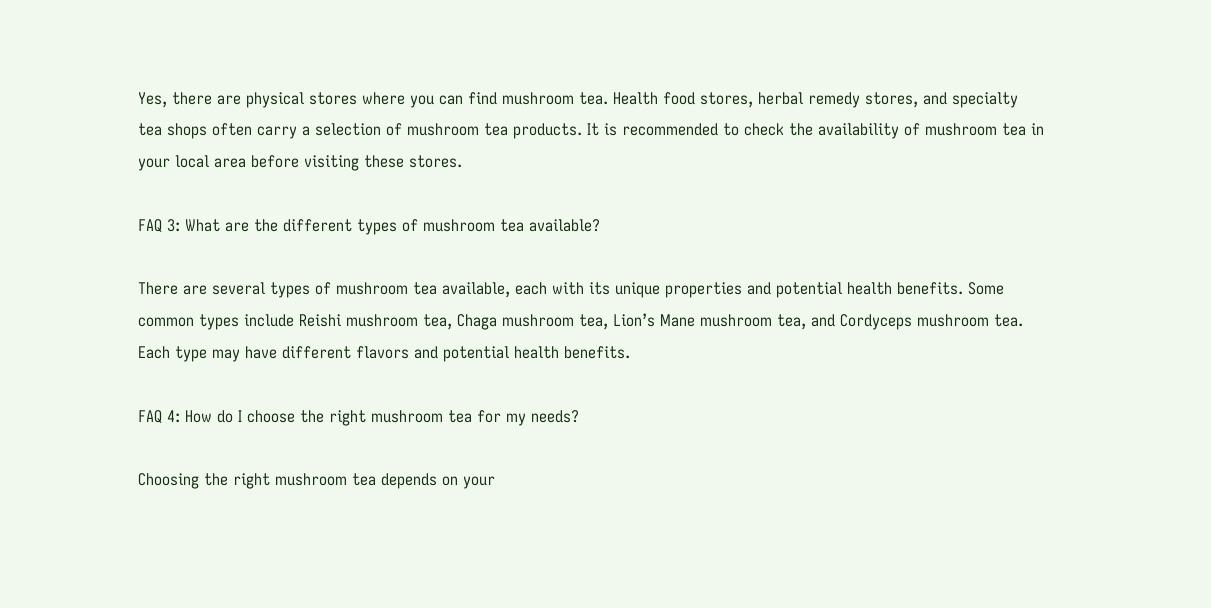Yes, there are physical stores where you can find mushroom tea. Health food stores, herbal remedy stores, and specialty tea shops often carry a selection of mushroom tea products. It is recommended to check the availability of mushroom tea in your local area before visiting these stores.

FAQ 3: What are the different types of mushroom tea available?

There are several types of mushroom tea available, each with its unique properties and potential health benefits. Some common types include Reishi mushroom tea, Chaga mushroom tea, Lion’s Mane mushroom tea, and Cordyceps mushroom tea. Each type may have different flavors and potential health benefits.

FAQ 4: How do I choose the right mushroom tea for my needs?

Choosing the right mushroom tea depends on your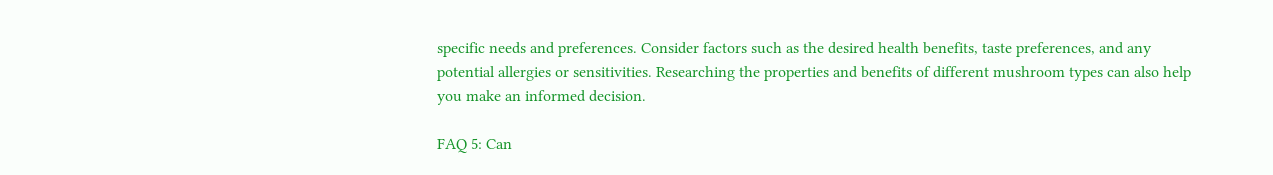specific needs and preferences. Consider factors such as the desired health benefits, taste preferences, and any potential allergies or sensitivities. Researching the properties and benefits of different mushroom types can also help you make an informed decision.

FAQ 5: Can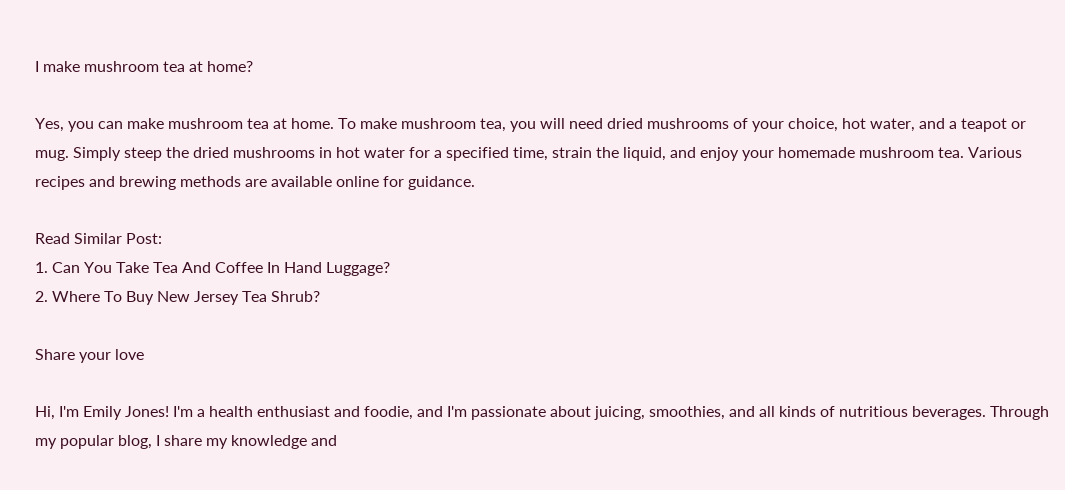I make mushroom tea at home?

Yes, you can make mushroom tea at home. To make mushroom tea, you will need dried mushrooms of your choice, hot water, and a teapot or mug. Simply steep the dried mushrooms in hot water for a specified time, strain the liquid, and enjoy your homemade mushroom tea. Various recipes and brewing methods are available online for guidance.

Read Similar Post:
1. Can You Take Tea And Coffee In Hand Luggage?
2. Where To Buy New Jersey Tea Shrub?

Share your love

Hi, I'm Emily Jones! I'm a health enthusiast and foodie, and I'm passionate about juicing, smoothies, and all kinds of nutritious beverages. Through my popular blog, I share my knowledge and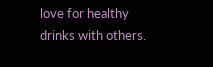love for healthy drinks with others.